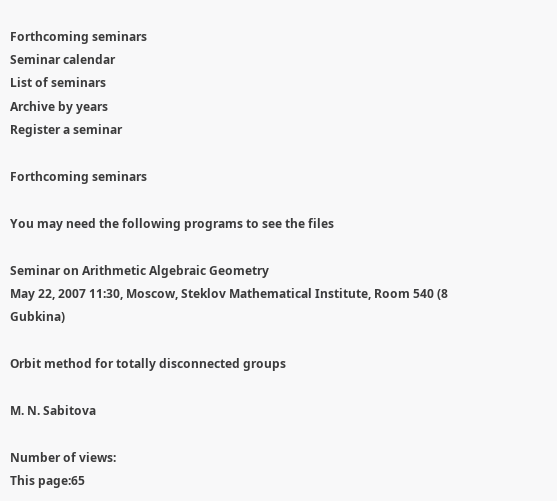Forthcoming seminars
Seminar calendar
List of seminars
Archive by years
Register a seminar

Forthcoming seminars

You may need the following programs to see the files

Seminar on Arithmetic Algebraic Geometry
May 22, 2007 11:30, Moscow, Steklov Mathematical Institute, Room 540 (8 Gubkina)

Orbit method for totally disconnected groups

M. N. Sabitova

Number of views:
This page:65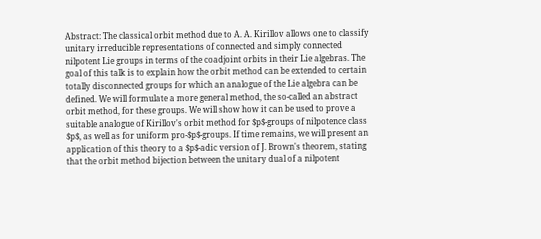Abstract: The classical orbit method due to A. A. Kirillov allows one to classify unitary irreducible representations of connected and simply connected nilpotent Lie groups in terms of the coadjoint orbits in their Lie algebras. The goal of this talk is to explain how the orbit method can be extended to certain totally disconnected groups for which an analogue of the Lie algebra can be defined. We will formulate a more general method, the so-called an abstract orbit method, for these groups. We will show how it can be used to prove a suitable analogue of Kirillov's orbit method for $p$-groups of nilpotence class $p$, as well as for uniform pro-$p$-groups. If time remains, we will present an application of this theory to a $p$-adic version of J. Brown's theorem, stating that the orbit method bijection between the unitary dual of a nilpotent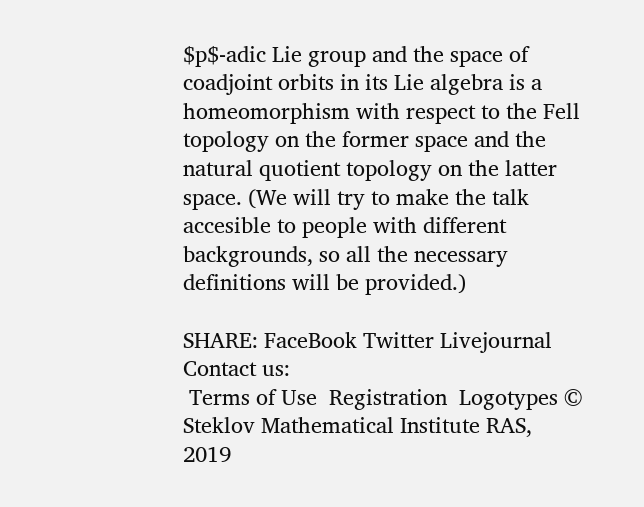$p$-adic Lie group and the space of coadjoint orbits in its Lie algebra is a homeomorphism with respect to the Fell topology on the former space and the natural quotient topology on the latter space. (We will try to make the talk accesible to people with different backgrounds, so all the necessary definitions will be provided.)

SHARE: FaceBook Twitter Livejournal
Contact us:
 Terms of Use  Registration  Logotypes © Steklov Mathematical Institute RAS, 2019